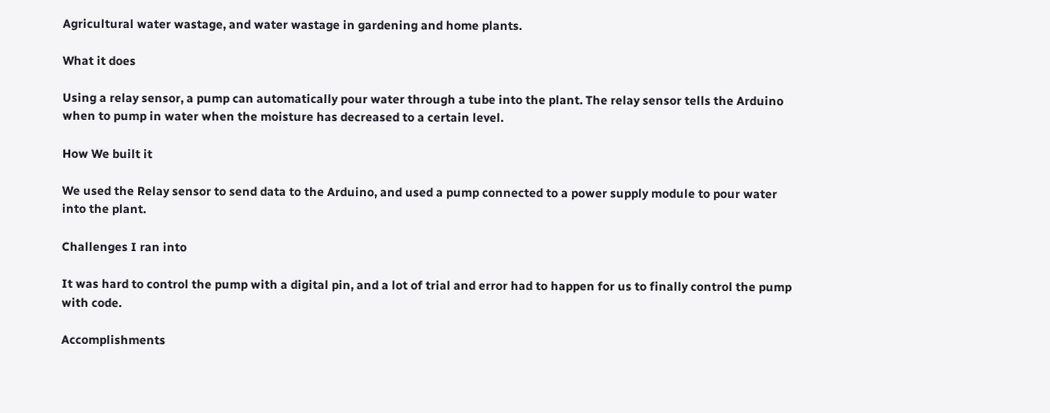Agricultural water wastage, and water wastage in gardening and home plants.

What it does

Using a relay sensor, a pump can automatically pour water through a tube into the plant. The relay sensor tells the Arduino when to pump in water when the moisture has decreased to a certain level.

How We built it

We used the Relay sensor to send data to the Arduino, and used a pump connected to a power supply module to pour water into the plant.

Challenges I ran into

It was hard to control the pump with a digital pin, and a lot of trial and error had to happen for us to finally control the pump with code.

Accomplishments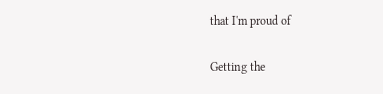that I'm proud of

Getting the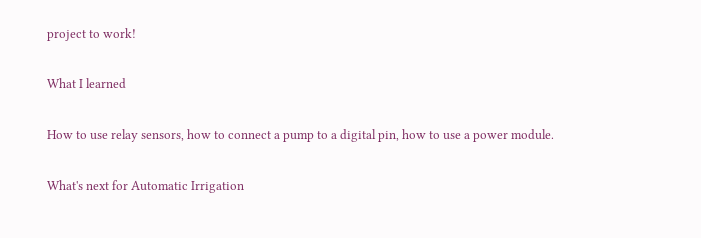project to work!

What I learned

How to use relay sensors, how to connect a pump to a digital pin, how to use a power module.

What's next for Automatic Irrigation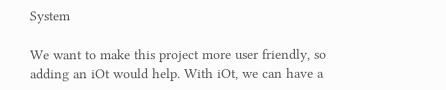System

We want to make this project more user friendly, so adding an iOt would help. With iOt, we can have a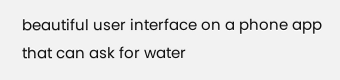beautiful user interface on a phone app that can ask for water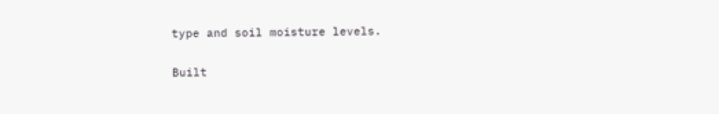type and soil moisture levels.

Built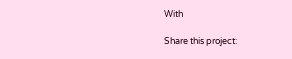With

Share this project: